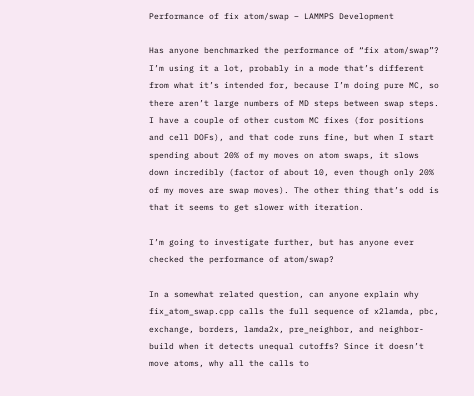Performance of fix atom/swap – LAMMPS Development

Has anyone benchmarked the performance of “fix atom/swap”? I’m using it a lot, probably in a mode that’s different from what it’s intended for, because I’m doing pure MC, so there aren’t large numbers of MD steps between swap steps. I have a couple of other custom MC fixes (for positions and cell DOFs), and that code runs fine, but when I start spending about 20% of my moves on atom swaps, it slows down incredibly (factor of about 10, even though only 20% of my moves are swap moves). The other thing that’s odd is that it seems to get slower with iteration.

I’m going to investigate further, but has anyone ever checked the performance of atom/swap?

In a somewhat related question, can anyone explain why fix_atom_swap.cpp calls the full sequence of x2lamda, pbc, exchange, borders, lamda2x, pre_neighbor, and neighbor-build when it detects unequal cutoffs? Since it doesn’t move atoms, why all the calls to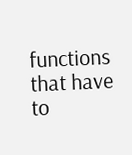functions that have to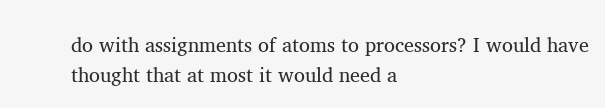do with assignments of atoms to processors? I would have thought that at most it would need a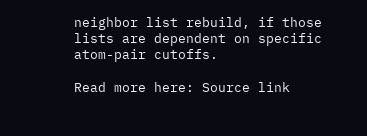neighbor list rebuild, if those lists are dependent on specific atom-pair cutoffs.

Read more here: Source link